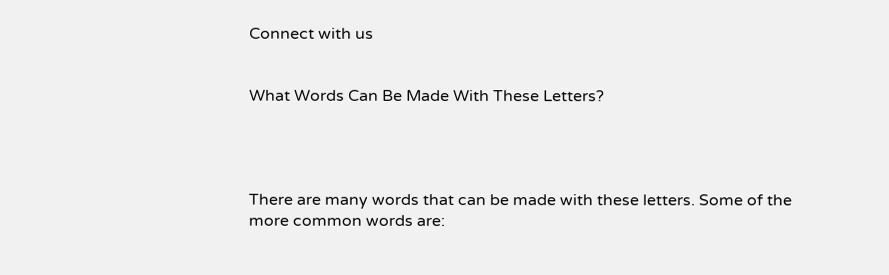Connect with us


What Words Can Be Made With These Letters?




There are many words that can be made with these letters. Some of the more common words are: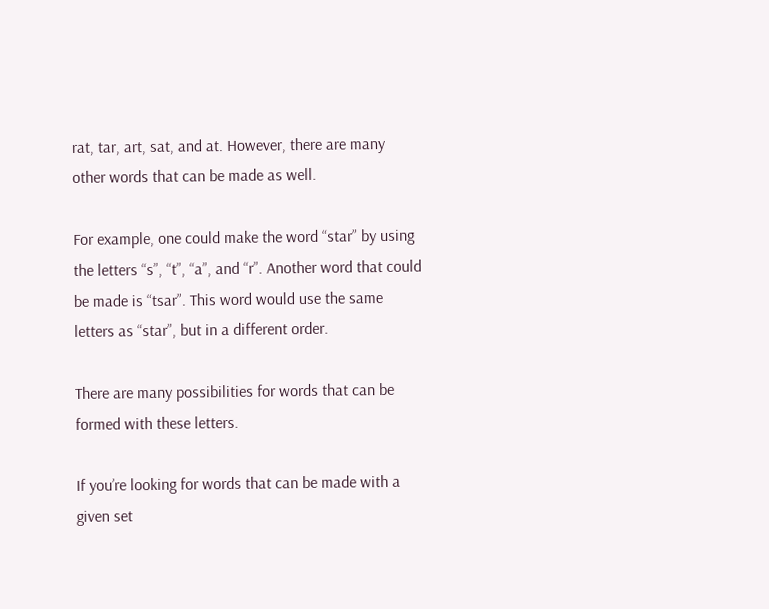rat, tar, art, sat, and at. However, there are many other words that can be made as well.

For example, one could make the word “star” by using the letters “s”, “t”, “a”, and “r”. Another word that could be made is “tsar”. This word would use the same letters as “star”, but in a different order.

There are many possibilities for words that can be formed with these letters.

If you’re looking for words that can be made with a given set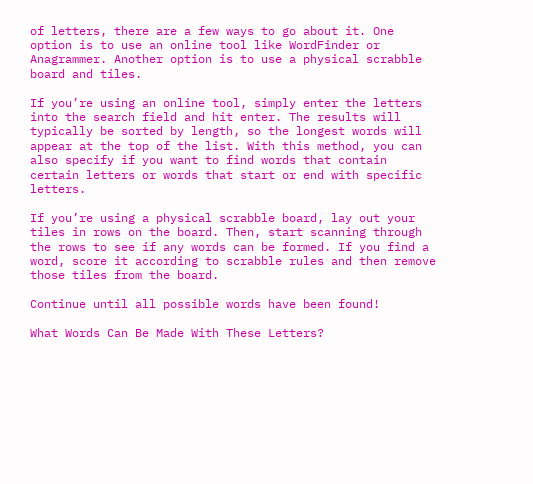of letters, there are a few ways to go about it. One option is to use an online tool like WordFinder or Anagrammer. Another option is to use a physical scrabble board and tiles.

If you’re using an online tool, simply enter the letters into the search field and hit enter. The results will typically be sorted by length, so the longest words will appear at the top of the list. With this method, you can also specify if you want to find words that contain certain letters or words that start or end with specific letters.

If you’re using a physical scrabble board, lay out your tiles in rows on the board. Then, start scanning through the rows to see if any words can be formed. If you find a word, score it according to scrabble rules and then remove those tiles from the board.

Continue until all possible words have been found!

What Words Can Be Made With These Letters?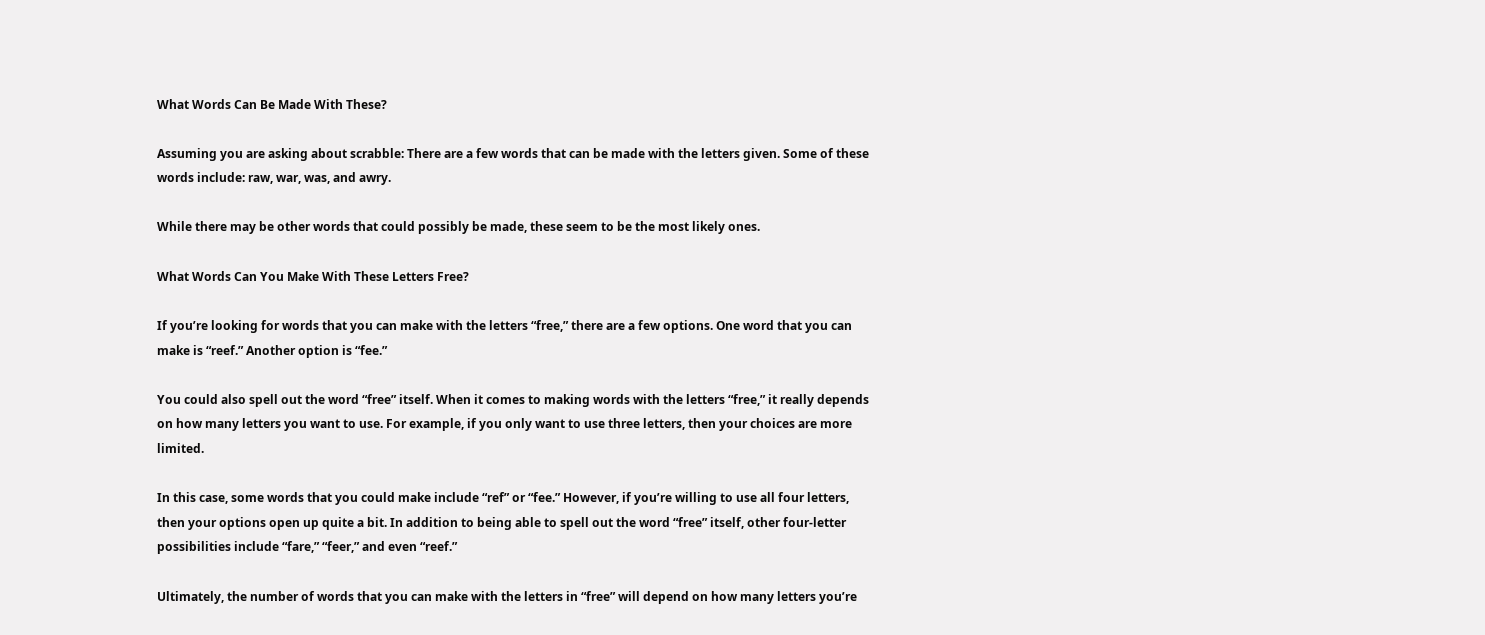What Words Can Be Made With These?

Assuming you are asking about scrabble: There are a few words that can be made with the letters given. Some of these words include: raw, war, was, and awry.

While there may be other words that could possibly be made, these seem to be the most likely ones.

What Words Can You Make With These Letters Free?

If you’re looking for words that you can make with the letters “free,” there are a few options. One word that you can make is “reef.” Another option is “fee.”

You could also spell out the word “free” itself. When it comes to making words with the letters “free,” it really depends on how many letters you want to use. For example, if you only want to use three letters, then your choices are more limited.

In this case, some words that you could make include “ref” or “fee.” However, if you’re willing to use all four letters, then your options open up quite a bit. In addition to being able to spell out the word “free” itself, other four-letter possibilities include “fare,” “feer,” and even “reef.”

Ultimately, the number of words that you can make with the letters in “free” will depend on how many letters you’re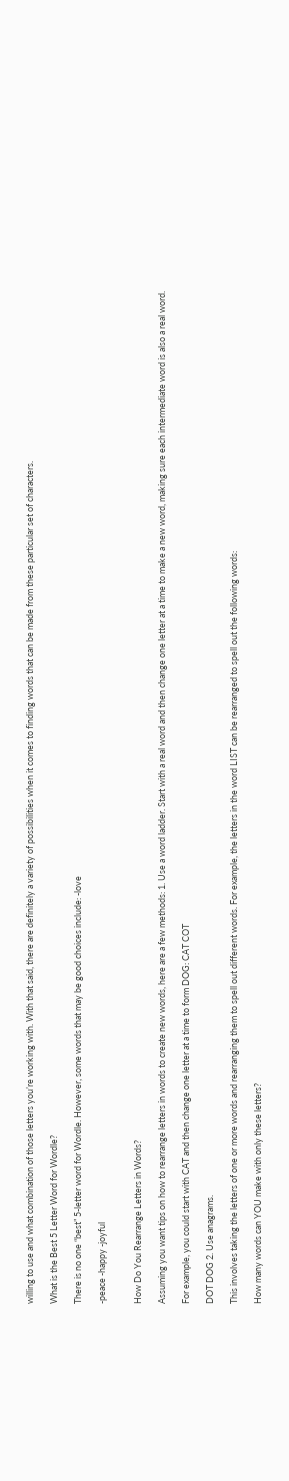willing to use and what combination of those letters you’re working with. With that said, there are definitely a variety of possibilities when it comes to finding words that can be made from these particular set of characters.

What is the Best 5 Letter Word for Wordle?

There is no one “best” 5-letter word for Wordle. However, some words that may be good choices include: -love

-peace -happy -joyful


How Do You Rearrange Letters in Words?

Assuming you want tips on how to rearrange letters in words to create new words, here are a few methods: 1. Use a word ladder. Start with a real word and then change one letter at a time to make a new word, making sure each intermediate word is also a real word.

For example, you could start with CAT and then change one letter at a time to form DOG: CAT COT

DOT DOG 2. Use anagrams.

This involves taking the letters of one or more words and rearranging them to spell out different words. For example, the letters in the word LIST can be rearranged to spell out the following words:

How many words can YOU make with only these letters?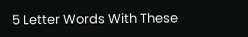5 Letter Words With These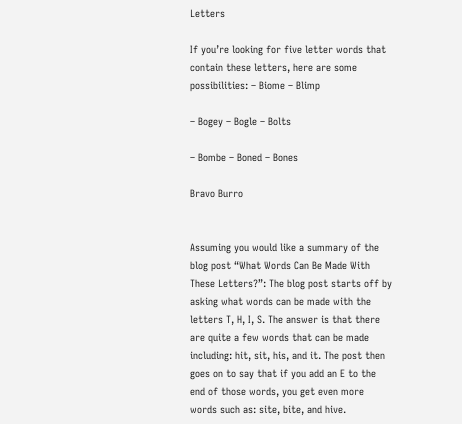Letters

If you’re looking for five letter words that contain these letters, here are some possibilities: – Biome – Blimp

– Bogey – Bogle – Bolts

– Bombe – Boned – Bones

Bravo Burro


Assuming you would like a summary of the blog post “What Words Can Be Made With These Letters?”: The blog post starts off by asking what words can be made with the letters T, H, I, S. The answer is that there are quite a few words that can be made including: hit, sit, his, and it. The post then goes on to say that if you add an E to the end of those words, you get even more words such as: site, bite, and hive.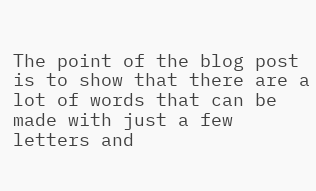The point of the blog post is to show that there are a lot of words that can be made with just a few letters and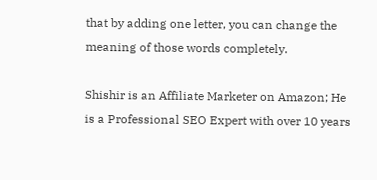that by adding one letter, you can change the meaning of those words completely.

Shishir is an Affiliate Marketer on Amazon; He is a Professional SEO Expert with over 10 years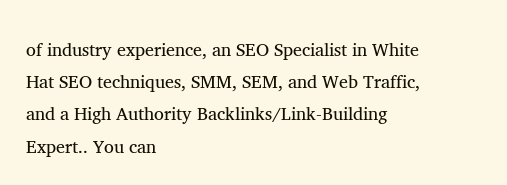of industry experience, an SEO Specialist in White Hat SEO techniques, SMM, SEM, and Web Traffic, and a High Authority Backlinks/Link-Building Expert.. You can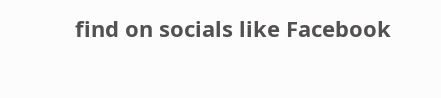find on socials like Facebook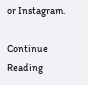or Instagram.

Continue Reading